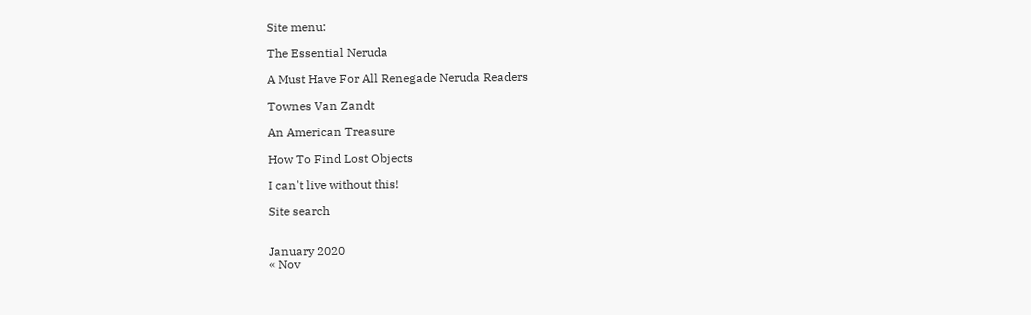Site menu:

The Essential Neruda

A Must Have For All Renegade Neruda Readers

Townes Van Zandt

An American Treasure

How To Find Lost Objects

I can't live without this!

Site search


January 2020
« Nov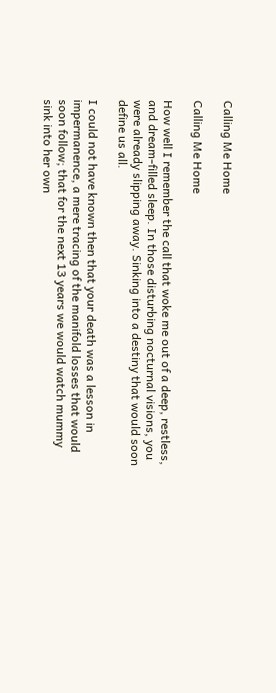Calling Me Home

Calling Me Home

How well I remember the call that woke me out of a deep, restless, and dream-filled sleep. In those disturbing nocturnal visions, you were already slipping away. Sinking into a destiny that would soon define us all.

I could not have known then that your death was a lesson in impermanence, a mere tracing of the manifold losses that would soon follow; that for the next 13 years we would watch mummy sink into her own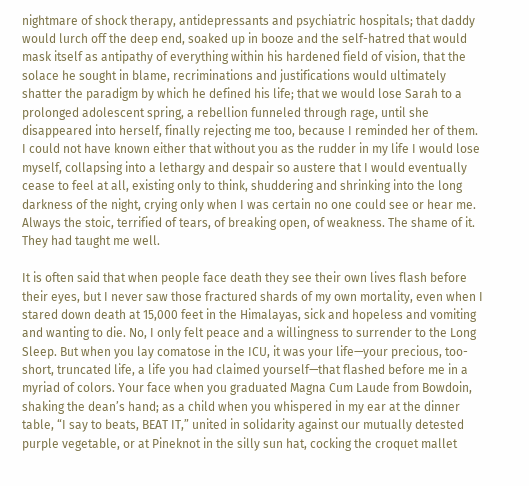nightmare of shock therapy, antidepressants and psychiatric hospitals; that daddy would lurch off the deep end, soaked up in booze and the self-hatred that would mask itself as antipathy of everything within his hardened field of vision, that the solace he sought in blame, recriminations and justifications would ultimately shatter the paradigm by which he defined his life; that we would lose Sarah to a prolonged adolescent spring, a rebellion funneled through rage, until she disappeared into herself, finally rejecting me too, because I reminded her of them. I could not have known either that without you as the rudder in my life I would lose myself, collapsing into a lethargy and despair so austere that I would eventually cease to feel at all, existing only to think, shuddering and shrinking into the long darkness of the night, crying only when I was certain no one could see or hear me. Always the stoic, terrified of tears, of breaking open, of weakness. The shame of it. They had taught me well.

It is often said that when people face death they see their own lives flash before their eyes, but I never saw those fractured shards of my own mortality, even when I stared down death at 15,000 feet in the Himalayas, sick and hopeless and vomiting and wanting to die. No, I only felt peace and a willingness to surrender to the Long Sleep. But when you lay comatose in the ICU, it was your life—your precious, too-short, truncated life, a life you had claimed yourself—that flashed before me in a myriad of colors. Your face when you graduated Magna Cum Laude from Bowdoin, shaking the dean’s hand; as a child when you whispered in my ear at the dinner table, “I say to beats, BEAT IT,” united in solidarity against our mutually detested purple vegetable, or at Pineknot in the silly sun hat, cocking the croquet mallet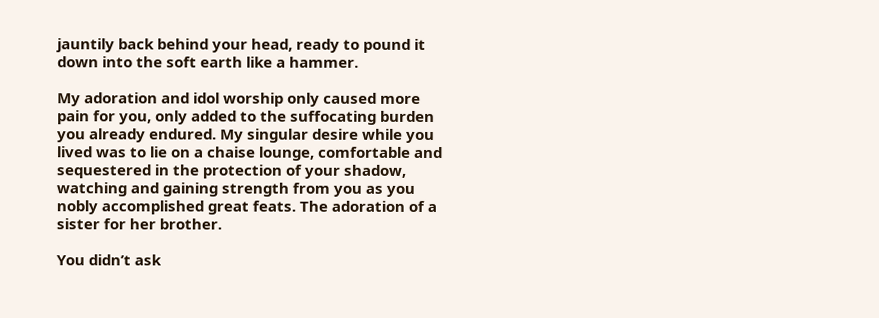jauntily back behind your head, ready to pound it down into the soft earth like a hammer.

My adoration and idol worship only caused more pain for you, only added to the suffocating burden you already endured. My singular desire while you lived was to lie on a chaise lounge, comfortable and sequestered in the protection of your shadow, watching and gaining strength from you as you nobly accomplished great feats. The adoration of a sister for her brother.

You didn’t ask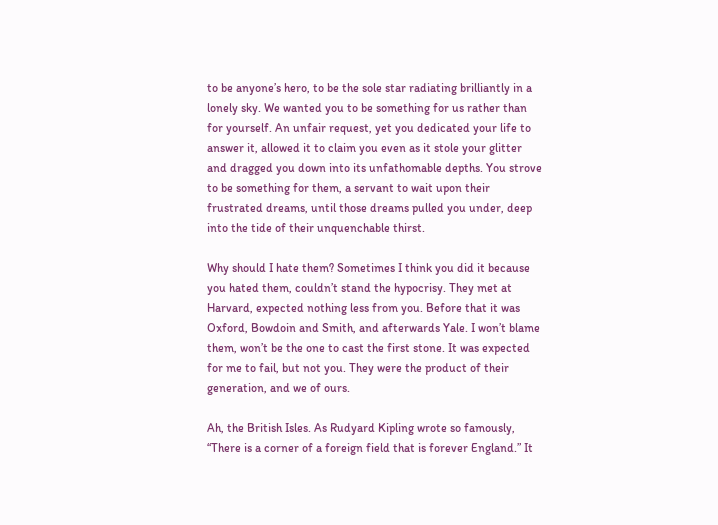to be anyone’s hero, to be the sole star radiating brilliantly in a lonely sky. We wanted you to be something for us rather than for yourself. An unfair request, yet you dedicated your life to answer it, allowed it to claim you even as it stole your glitter and dragged you down into its unfathomable depths. You strove to be something for them, a servant to wait upon their frustrated dreams, until those dreams pulled you under, deep into the tide of their unquenchable thirst.

Why should I hate them? Sometimes I think you did it because you hated them, couldn’t stand the hypocrisy. They met at Harvard, expected nothing less from you. Before that it was Oxford, Bowdoin and Smith, and afterwards Yale. I won’t blame them, won’t be the one to cast the first stone. It was expected for me to fail, but not you. They were the product of their generation, and we of ours.

Ah, the British Isles. As Rudyard Kipling wrote so famously, “There is a corner of a foreign field that is forever England.” It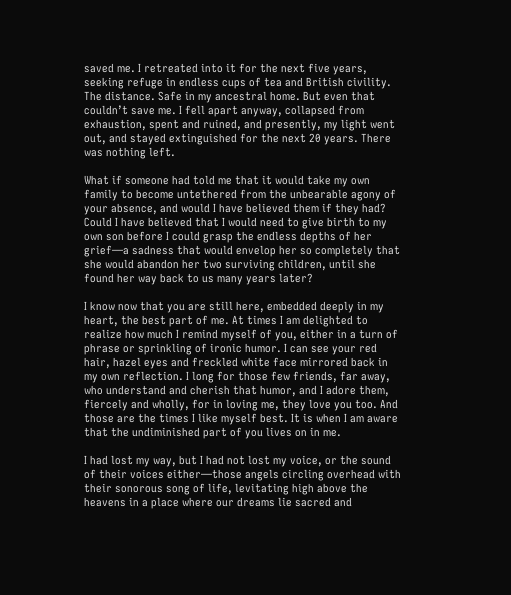saved me. I retreated into it for the next five years, seeking refuge in endless cups of tea and British civility. The distance. Safe in my ancestral home. But even that couldn’t save me. I fell apart anyway, collapsed from exhaustion, spent and ruined, and presently, my light went out, and stayed extinguished for the next 20 years. There was nothing left.

What if someone had told me that it would take my own family to become untethered from the unbearable agony of your absence, and would I have believed them if they had? Could I have believed that I would need to give birth to my own son before I could grasp the endless depths of her grief—a sadness that would envelop her so completely that she would abandon her two surviving children, until she found her way back to us many years later?

I know now that you are still here, embedded deeply in my heart, the best part of me. At times I am delighted to realize how much I remind myself of you, either in a turn of phrase or sprinkling of ironic humor. I can see your red hair, hazel eyes and freckled white face mirrored back in my own reflection. I long for those few friends, far away, who understand and cherish that humor, and I adore them, fiercely and wholly, for in loving me, they love you too. And those are the times I like myself best. It is when I am aware that the undiminished part of you lives on in me.

I had lost my way, but I had not lost my voice, or the sound of their voices either—those angels circling overhead with their sonorous song of life, levitating high above the heavens in a place where our dreams lie sacred and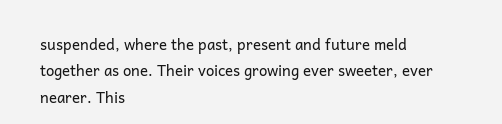suspended, where the past, present and future meld together as one. Their voices growing ever sweeter, ever nearer. This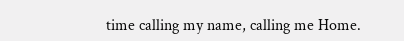time calling my name, calling me Home.